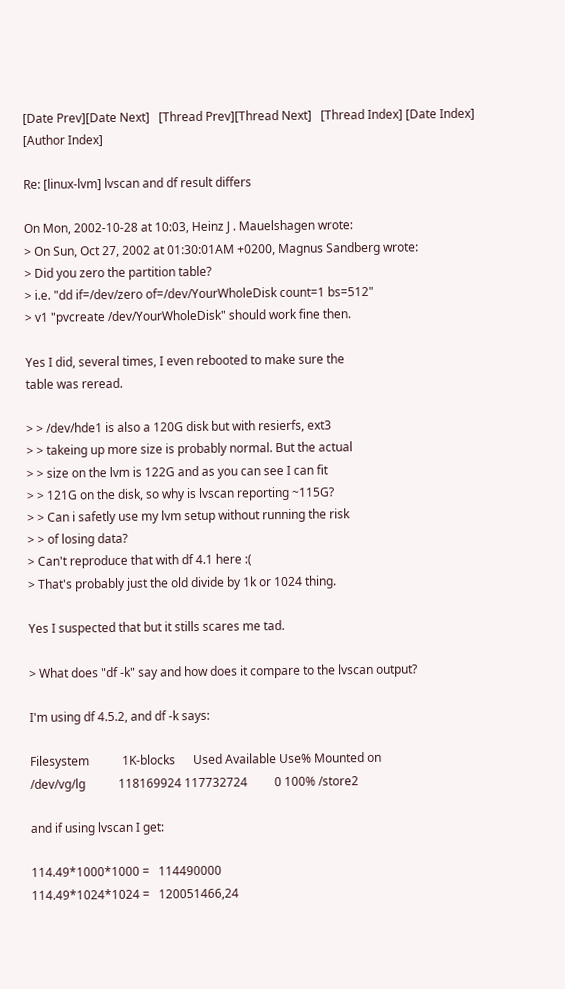[Date Prev][Date Next]   [Thread Prev][Thread Next]   [Thread Index] [Date Index] [Author Index]

Re: [linux-lvm] lvscan and df result differs

On Mon, 2002-10-28 at 10:03, Heinz J . Mauelshagen wrote:
> On Sun, Oct 27, 2002 at 01:30:01AM +0200, Magnus Sandberg wrote:
> Did you zero the partition table?
> i.e. "dd if=/dev/zero of=/dev/YourWholeDisk count=1 bs=512"
> v1 "pvcreate /dev/YourWholeDisk" should work fine then.

Yes I did, several times, I even rebooted to make sure the
table was reread.

> > /dev/hde1 is also a 120G disk but with resierfs, ext3
> > takeing up more size is probably normal. But the actual
> > size on the lvm is 122G and as you can see I can fit
> > 121G on the disk, so why is lvscan reporting ~115G?
> > Can i safetly use my lvm setup without running the risk
> > of losing data?
> Can't reproduce that with df 4.1 here :(
> That's probably just the old divide by 1k or 1024 thing.

Yes I suspected that but it stills scares me tad.

> What does "df -k" say and how does it compare to the lvscan output?

I'm using df 4.5.2, and df -k says:

Filesystem           1K-blocks      Used Available Use% Mounted on
/dev/vg/lg           118169924 117732724         0 100% /store2

and if using lvscan I get:

114.49*1000*1000 =   114490000
114.49*1024*1024 =   120051466,24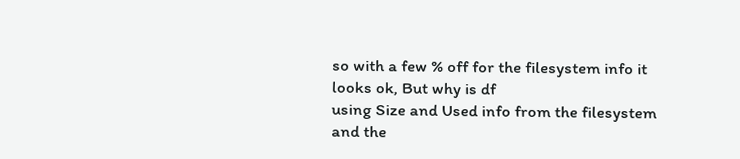so with a few % off for the filesystem info it looks ok, But why is df
using Size and Used info from the filesystem and the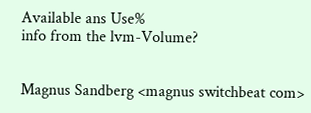Available ans Use%
info from the lvm-Volume?


Magnus Sandberg <magnus switchbeat com>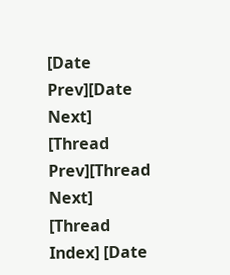[Date Prev][Date Next]   [Thread Prev][Thread Next]   [Thread Index] [Date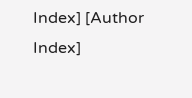Index] [Author Index]